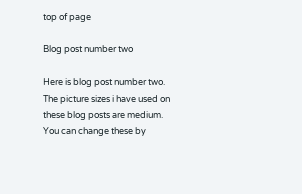top of page

Blog post number two

Here is blog post number two. The picture sizes i have used on these blog posts are medium. You can change these by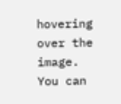hovering over the image. You can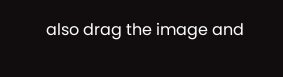also drag the image and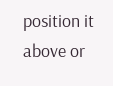position it above or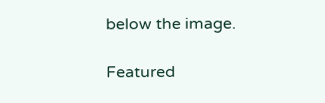below the image.

Featured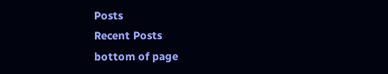Posts
Recent Posts
bottom of page